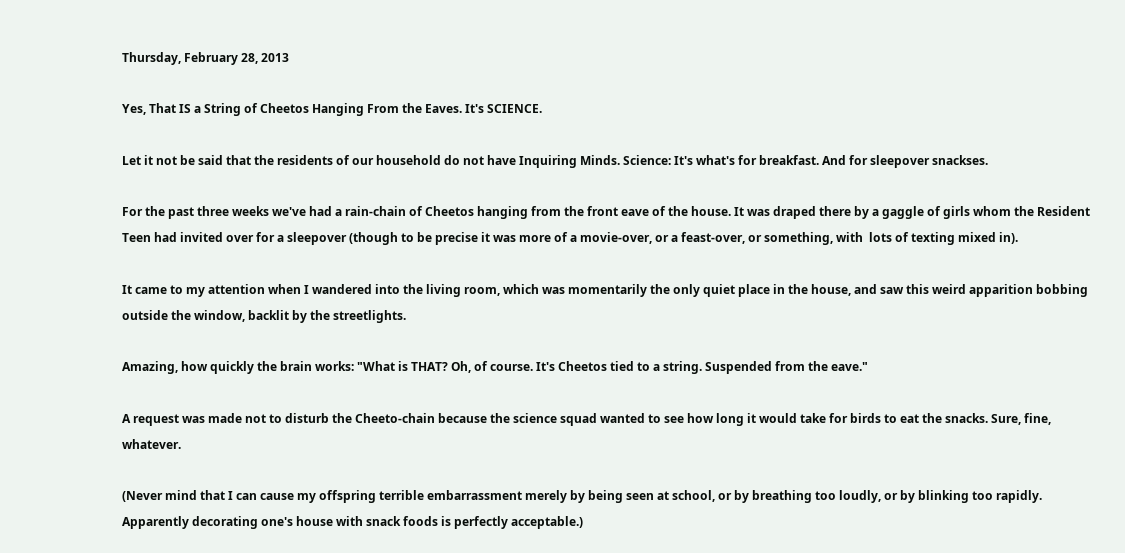Thursday, February 28, 2013

Yes, That IS a String of Cheetos Hanging From the Eaves. It's SCIENCE.

Let it not be said that the residents of our household do not have Inquiring Minds. Science: It's what's for breakfast. And for sleepover snackses.

For the past three weeks we've had a rain-chain of Cheetos hanging from the front eave of the house. It was draped there by a gaggle of girls whom the Resident Teen had invited over for a sleepover (though to be precise it was more of a movie-over, or a feast-over, or something, with  lots of texting mixed in).

It came to my attention when I wandered into the living room, which was momentarily the only quiet place in the house, and saw this weird apparition bobbing outside the window, backlit by the streetlights.

Amazing, how quickly the brain works: "What is THAT? Oh, of course. It's Cheetos tied to a string. Suspended from the eave."

A request was made not to disturb the Cheeto-chain because the science squad wanted to see how long it would take for birds to eat the snacks. Sure, fine, whatever.

(Never mind that I can cause my offspring terrible embarrassment merely by being seen at school, or by breathing too loudly, or by blinking too rapidly. Apparently decorating one's house with snack foods is perfectly acceptable.)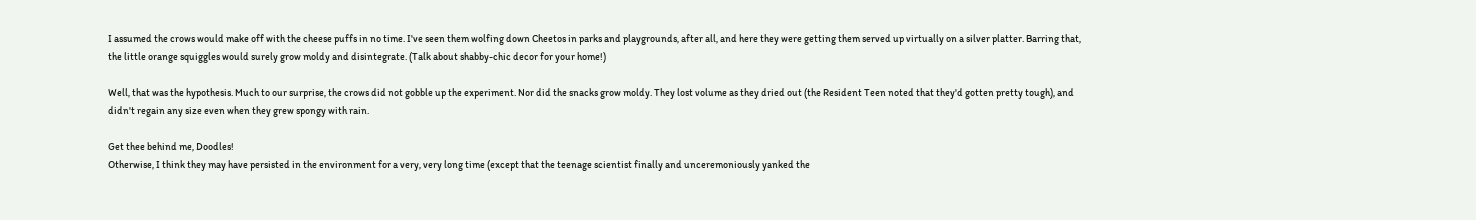I assumed the crows would make off with the cheese puffs in no time. I've seen them wolfing down Cheetos in parks and playgrounds, after all, and here they were getting them served up virtually on a silver platter. Barring that, the little orange squiggles would surely grow moldy and disintegrate. (Talk about shabby-chic decor for your home!)

Well, that was the hypothesis. Much to our surprise, the crows did not gobble up the experiment. Nor did the snacks grow moldy. They lost volume as they dried out (the Resident Teen noted that they'd gotten pretty tough), and didn't regain any size even when they grew spongy with rain.

Get thee behind me, Doodles!
Otherwise, I think they may have persisted in the environment for a very, very long time (except that the teenage scientist finally and unceremoniously yanked the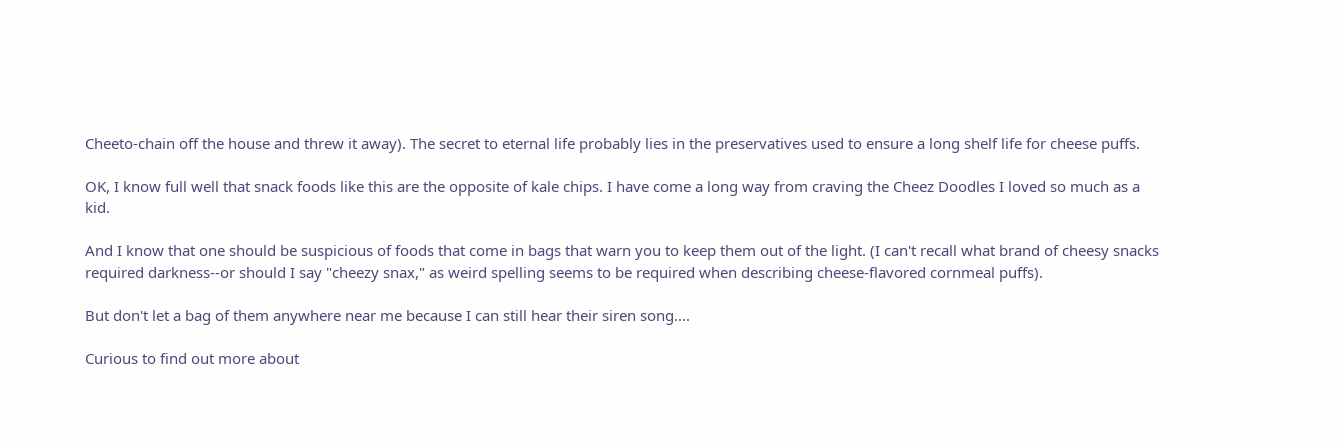Cheeto-chain off the house and threw it away). The secret to eternal life probably lies in the preservatives used to ensure a long shelf life for cheese puffs.

OK, I know full well that snack foods like this are the opposite of kale chips. I have come a long way from craving the Cheez Doodles I loved so much as a kid.

And I know that one should be suspicious of foods that come in bags that warn you to keep them out of the light. (I can't recall what brand of cheesy snacks required darkness--or should I say "cheezy snax," as weird spelling seems to be required when describing cheese-flavored cornmeal puffs).

But don't let a bag of them anywhere near me because I can still hear their siren song....

Curious to find out more about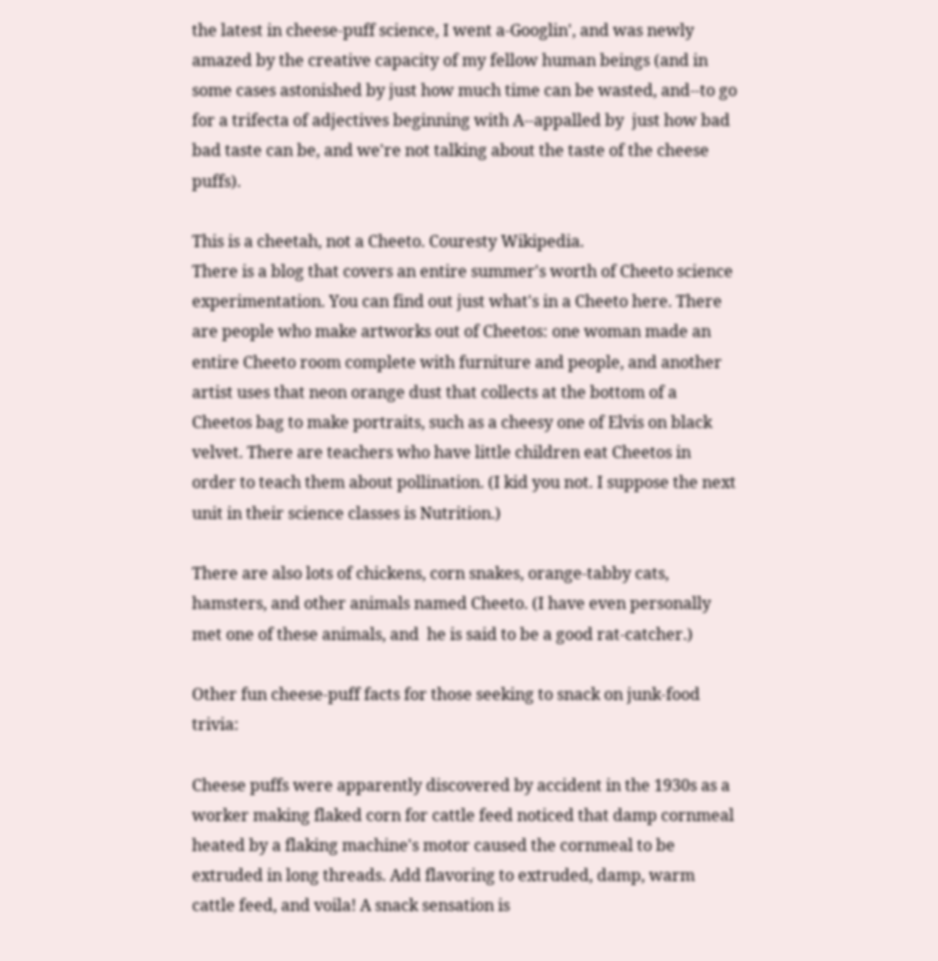the latest in cheese-puff science, I went a-Googlin', and was newly amazed by the creative capacity of my fellow human beings (and in some cases astonished by just how much time can be wasted, and--to go for a trifecta of adjectives beginning with A--appalled by  just how bad bad taste can be, and we're not talking about the taste of the cheese puffs).

This is a cheetah, not a Cheeto. Couresty Wikipedia.
There is a blog that covers an entire summer's worth of Cheeto science experimentation. You can find out just what's in a Cheeto here. There are people who make artworks out of Cheetos: one woman made an entire Cheeto room complete with furniture and people, and another artist uses that neon orange dust that collects at the bottom of a Cheetos bag to make portraits, such as a cheesy one of Elvis on black velvet. There are teachers who have little children eat Cheetos in order to teach them about pollination. (I kid you not. I suppose the next unit in their science classes is Nutrition.)

There are also lots of chickens, corn snakes, orange-tabby cats, hamsters, and other animals named Cheeto. (I have even personally met one of these animals, and  he is said to be a good rat-catcher.)

Other fun cheese-puff facts for those seeking to snack on junk-food trivia:

Cheese puffs were apparently discovered by accident in the 1930s as a worker making flaked corn for cattle feed noticed that damp cornmeal heated by a flaking machine's motor caused the cornmeal to be extruded in long threads. Add flavoring to extruded, damp, warm cattle feed, and voila! A snack sensation is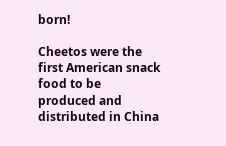born!

Cheetos were the first American snack food to be produced and distributed in China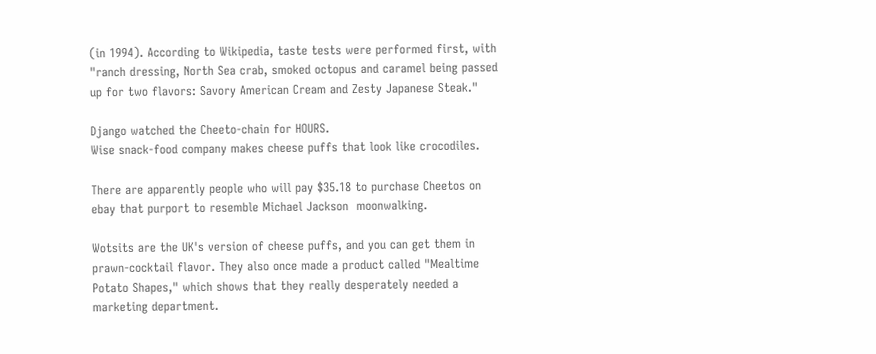(in 1994). According to Wikipedia, taste tests were performed first, with "ranch dressing, North Sea crab, smoked octopus and caramel being passed up for two flavors: Savory American Cream and Zesty Japanese Steak."

Django watched the Cheeto-chain for HOURS.
Wise snack-food company makes cheese puffs that look like crocodiles.

There are apparently people who will pay $35.18 to purchase Cheetos on ebay that purport to resemble Michael Jackson  moonwalking.

Wotsits are the UK's version of cheese puffs, and you can get them in prawn-cocktail flavor. They also once made a product called "Mealtime Potato Shapes," which shows that they really desperately needed a marketing department.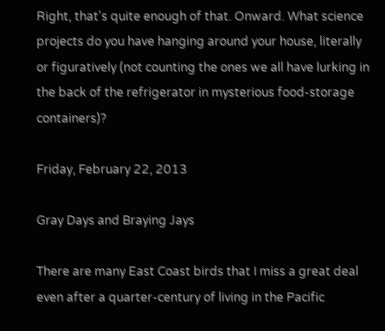Right, that's quite enough of that. Onward. What science projects do you have hanging around your house, literally or figuratively (not counting the ones we all have lurking in the back of the refrigerator in mysterious food-storage containers)?

Friday, February 22, 2013

Gray Days and Braying Jays

There are many East Coast birds that I miss a great deal even after a quarter-century of living in the Pacific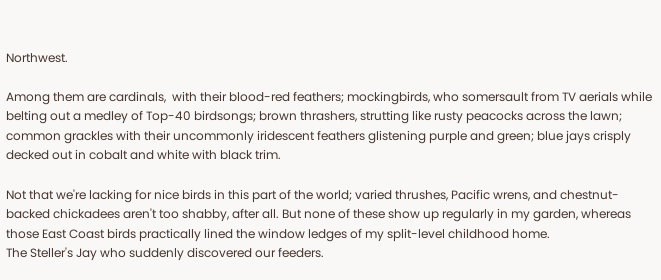Northwest.

Among them are cardinals,  with their blood-red feathers; mockingbirds, who somersault from TV aerials while belting out a medley of Top-40 birdsongs; brown thrashers, strutting like rusty peacocks across the lawn;  common grackles with their uncommonly iridescent feathers glistening purple and green; blue jays crisply decked out in cobalt and white with black trim.

Not that we're lacking for nice birds in this part of the world; varied thrushes, Pacific wrens, and chestnut-backed chickadees aren't too shabby, after all. But none of these show up regularly in my garden, whereas those East Coast birds practically lined the window ledges of my split-level childhood home.
The Steller's Jay who suddenly discovered our feeders.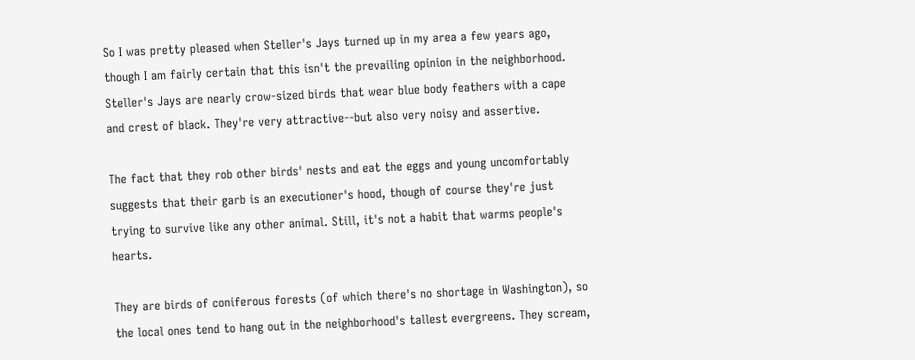So I was pretty pleased when Steller's Jays turned up in my area a few years ago, though I am fairly certain that this isn't the prevailing opinion in the neighborhood. Steller's Jays are nearly crow-sized birds that wear blue body feathers with a cape and crest of black. They're very attractive--but also very noisy and assertive.

The fact that they rob other birds' nests and eat the eggs and young uncomfortably suggests that their garb is an executioner's hood, though of course they're just trying to survive like any other animal. Still, it's not a habit that warms people's hearts.

They are birds of coniferous forests (of which there's no shortage in Washington), so the local ones tend to hang out in the neighborhood's tallest evergreens. They scream,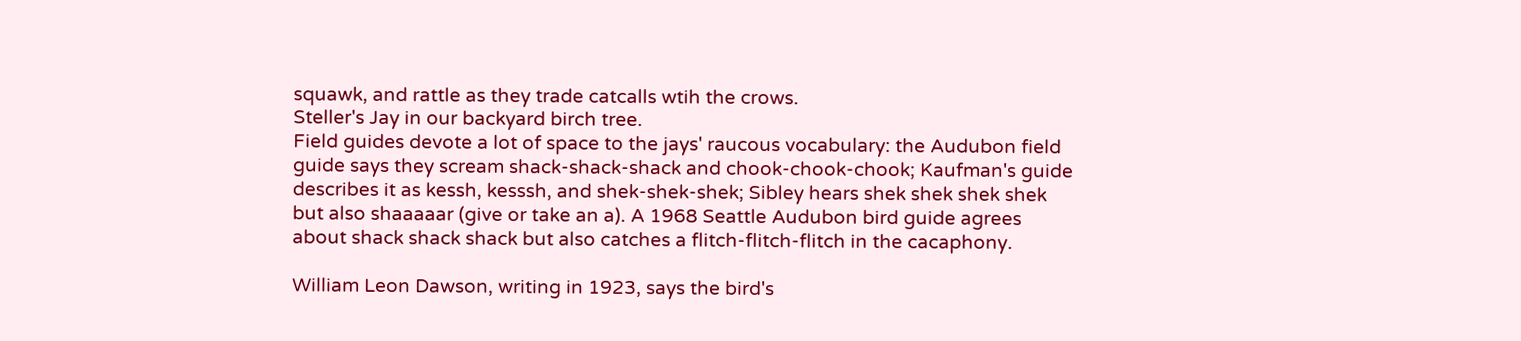squawk, and rattle as they trade catcalls wtih the crows.
Steller's Jay in our backyard birch tree.
Field guides devote a lot of space to the jays' raucous vocabulary: the Audubon field guide says they scream shack-shack-shack and chook-chook-chook; Kaufman's guide describes it as kessh, kesssh, and shek-shek-shek; Sibley hears shek shek shek shek but also shaaaaar (give or take an a). A 1968 Seattle Audubon bird guide agrees about shack shack shack but also catches a flitch-flitch-flitch in the cacaphony.

William Leon Dawson, writing in 1923, says the bird's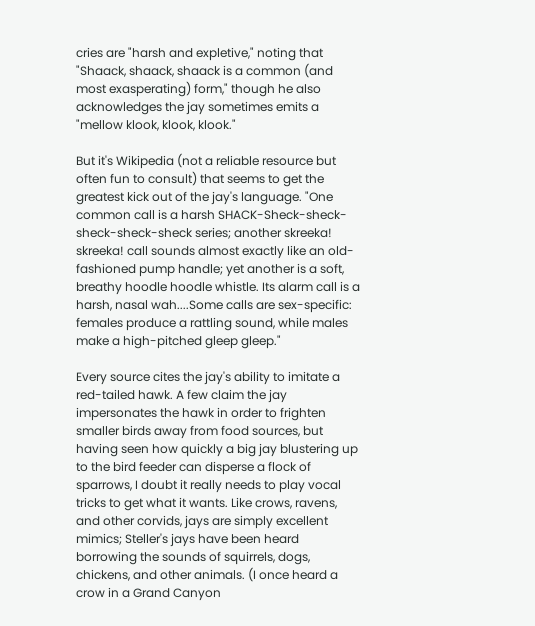cries are "harsh and expletive," noting that "Shaack, shaack, shaack is a common (and most exasperating) form," though he also acknowledges the jay sometimes emits a "mellow klook, klook, klook."

But it's Wikipedia (not a reliable resource but often fun to consult) that seems to get the greatest kick out of the jay's language. "One common call is a harsh SHACK-Sheck-sheck-sheck-sheck-sheck series; another skreeka! skreeka! call sounds almost exactly like an old-fashioned pump handle; yet another is a soft, breathy hoodle hoodle whistle. Its alarm call is a harsh, nasal wah....Some calls are sex-specific: females produce a rattling sound, while males make a high-pitched gleep gleep."

Every source cites the jay's ability to imitate a red-tailed hawk. A few claim the jay impersonates the hawk in order to frighten smaller birds away from food sources, but having seen how quickly a big jay blustering up to the bird feeder can disperse a flock of sparrows, I doubt it really needs to play vocal tricks to get what it wants. Like crows, ravens, and other corvids, jays are simply excellent mimics; Steller's jays have been heard borrowing the sounds of squirrels, dogs, chickens, and other animals. (I once heard a crow in a Grand Canyon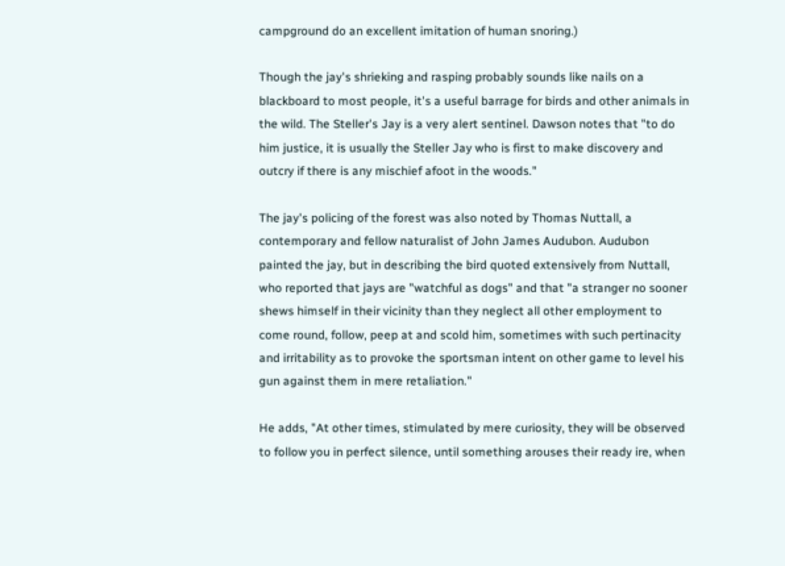campground do an excellent imitation of human snoring.)

Though the jay's shrieking and rasping probably sounds like nails on a blackboard to most people, it's a useful barrage for birds and other animals in the wild. The Steller's Jay is a very alert sentinel. Dawson notes that "to do him justice, it is usually the Steller Jay who is first to make discovery and outcry if there is any mischief afoot in the woods."

The jay's policing of the forest was also noted by Thomas Nuttall, a contemporary and fellow naturalist of John James Audubon. Audubon painted the jay, but in describing the bird quoted extensively from Nuttall, who reported that jays are "watchful as dogs" and that "a stranger no sooner shews himself in their vicinity than they neglect all other employment to come round, follow, peep at and scold him, sometimes with such pertinacity and irritability as to provoke the sportsman intent on other game to level his gun against them in mere retaliation."

He adds, "At other times, stimulated by mere curiosity, they will be observed to follow you in perfect silence, until something arouses their ready ire, when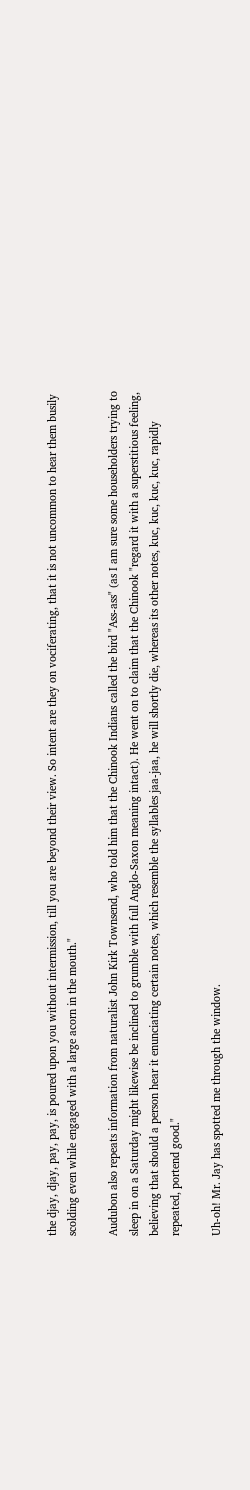the djay, djay, pay, pay, is poured upon you without intermission, till you are beyond their view. So intent are they on vociferating, that it is not uncommon to hear them busily scolding even while engaged with a large acorn in the mouth."

Audubon also repeats information from naturalist John Kirk Townsend, who told him that the Chinook Indians called the bird "Ass-ass" (as I am sure some householders trying to sleep in on a Saturday might likewise be inclined to grumble with full Anglo-Saxon meaning intact). He went on to claim that the Chinook "regard it with a superstitious feeling, believing that should a person hear it enunciating certain notes, which resemble the syllables jaa-jaa, he will shortly die, whereas its other notes, kuc, kuc, kuc, kuc, rapidly repeated, portend good."

Uh-oh! Mr. Jay has spotted me through the window.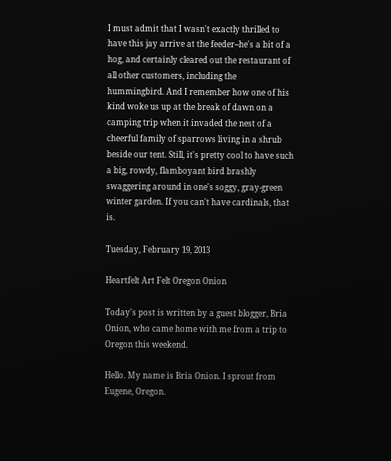I must admit that I wasn't exactly thrilled to have this jay arrive at the feeder--he's a bit of a hog, and certainly cleared out the restaurant of all other customers, including the hummingbird. And I remember how one of his kind woke us up at the break of dawn on a camping trip when it invaded the nest of a cheerful family of sparrows living in a shrub beside our tent. Still, it's pretty cool to have such a big, rowdy, flamboyant bird brashly swaggering around in one's soggy, gray-green winter garden. If you can't have cardinals, that is.

Tuesday, February 19, 2013

Heartfelt Art Felt Oregon Onion

Today's post is written by a guest blogger, Bria Onion, who came home with me from a trip to Oregon this weekend.

Hello. My name is Bria Onion. I sprout from Eugene, Oregon.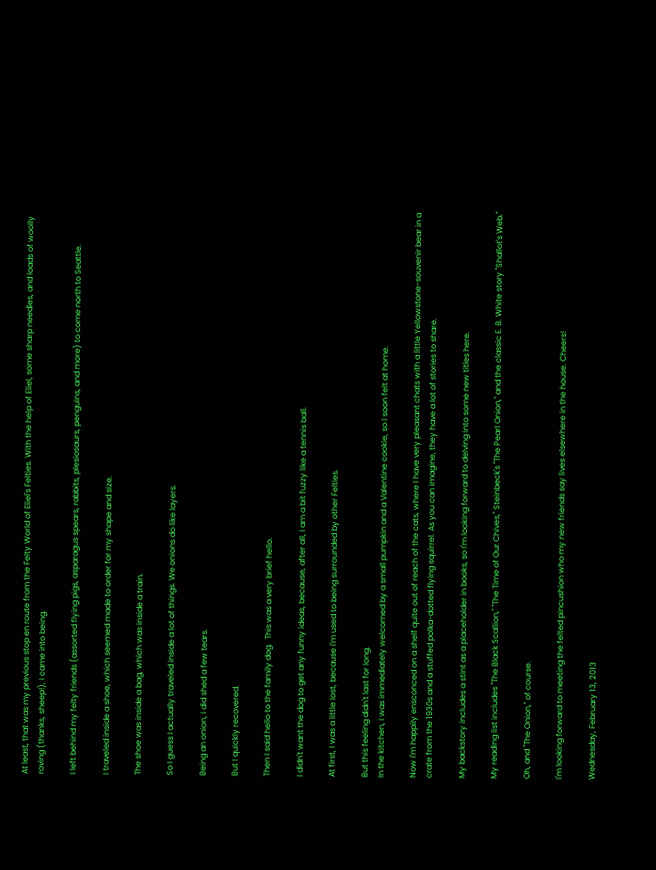At least, that was my previous stop en route from the Felty World of Eliel's Felties. With the help of Eliel, some sharp needles, and loads of woolly roving (thanks, sheep!), I came into being.

I left behind my felty friends (assorted flying pigs, asparagus spears, rabbits, plesiosaurs, penguins, and more) to come north to Seattle.

I traveled inside a shoe, which seemed made to order for my shape and size.

The shoe was inside a bag, which was inside a train.

So I guess I actually traveled inside a lot of things. We onions do like layers.

Being an onion, I did shed a few tears.

But I quickly recovered.

Then I said hello to the family dog.  This was a very brief hello.

I didn't want the dog to get any funny ideas, because, after all, I am a bit fuzzy like a tennis ball.

At first, I was a little lost, because I'm used to being surrounded by other Felties.

But this feeling didn't last for long.
In the kitchen, I was immediately welcomed by a small pumpkin and a Valentine cookie, so I soon felt at home.

Now I'm happily ensconced on a shelf quite out of reach of the cats, where I have very pleasant chats with a little Yellowstone-souvenir bear in a crate from the 1930s and a stuffed polka-dotted flying squirrel. As you can imagine, they have a lot of stories to share.

My backstory includes a stint as a placeholder in books, so I'm looking forward to delving into some new titles here.

My reading list includes "The Black Scallion," "The Time of Our Chives," Steinbeck's "The Pearl Onion," and the classic E. B. White story "Shallot's Web."

Oh, and "The Onion," of course.

I'm looking forward to meeting the felted pincushion who my new friends say lives elsewhere in the house. Cheers!

Wednesday, February 13, 2013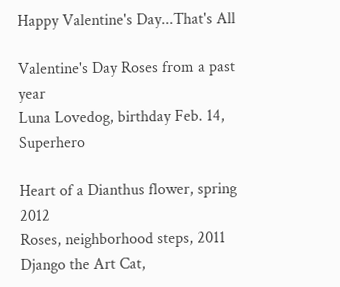Happy Valentine's Day...That's All

Valentine's Day Roses from a past year
Luna Lovedog, birthday Feb. 14, Superhero

Heart of a Dianthus flower, spring 2012
Roses, neighborhood steps, 2011
Django the Art Cat,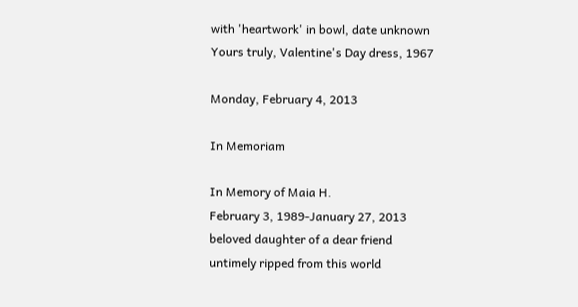with 'heartwork' in bowl, date unknown
Yours truly, Valentine's Day dress, 1967

Monday, February 4, 2013

In Memoriam

In Memory of Maia H.
February 3, 1989-January 27, 2013
beloved daughter of a dear friend
untimely ripped from this world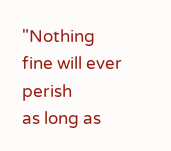"Nothing fine will ever perish
as long as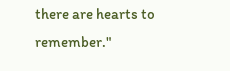there are hearts to remember."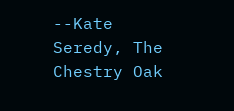--Kate Seredy, The Chestry Oak